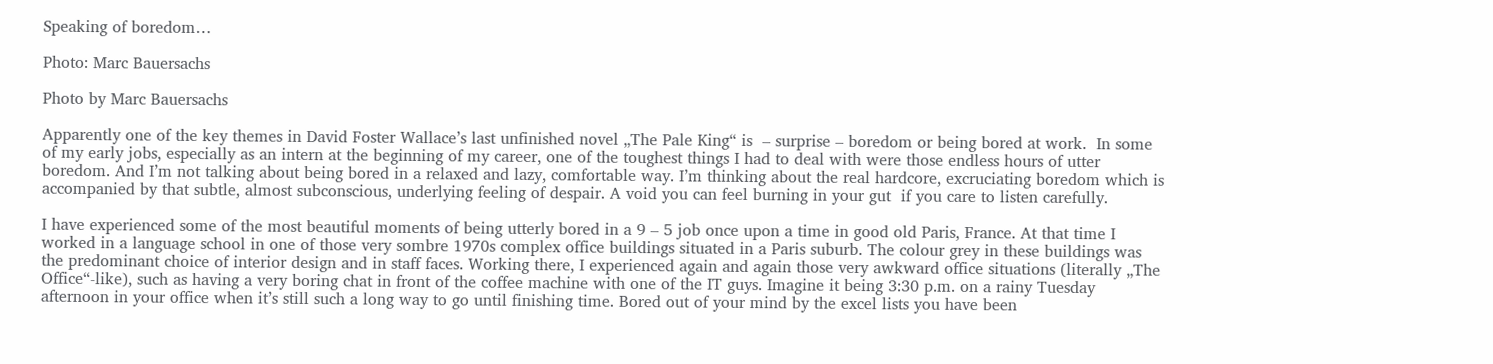Speaking of boredom…

Photo: Marc Bauersachs

Photo by Marc Bauersachs

Apparently one of the key themes in David Foster Wallace’s last unfinished novel „The Pale King“ is  – surprise – boredom or being bored at work.  In some of my early jobs, especially as an intern at the beginning of my career, one of the toughest things I had to deal with were those endless hours of utter boredom. And I’m not talking about being bored in a relaxed and lazy, comfortable way. I’m thinking about the real hardcore, excruciating boredom which is accompanied by that subtle, almost subconscious, underlying feeling of despair. A void you can feel burning in your gut  if you care to listen carefully.

I have experienced some of the most beautiful moments of being utterly bored in a 9 – 5 job once upon a time in good old Paris, France. At that time I worked in a language school in one of those very sombre 1970s complex office buildings situated in a Paris suburb. The colour grey in these buildings was the predominant choice of interior design and in staff faces. Working there, I experienced again and again those very awkward office situations (literally „The Office“-like), such as having a very boring chat in front of the coffee machine with one of the IT guys. Imagine it being 3:30 p.m. on a rainy Tuesday afternoon in your office when it’s still such a long way to go until finishing time. Bored out of your mind by the excel lists you have been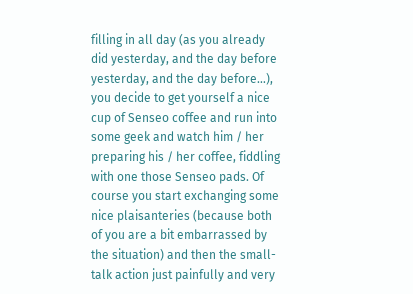filling in all day (as you already did yesterday, and the day before yesterday, and the day before…), you decide to get yourself a nice cup of Senseo coffee and run into some geek and watch him / her preparing his / her coffee, fiddling with one those Senseo pads. Of course you start exchanging some nice plaisanteries (because both of you are a bit embarrassed by the situation) and then the small-talk action just painfully and very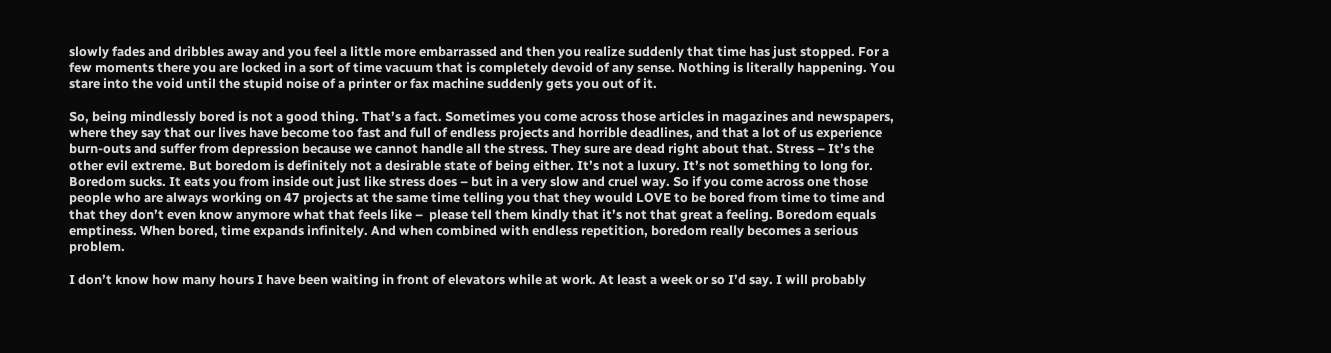slowly fades and dribbles away and you feel a little more embarrassed and then you realize suddenly that time has just stopped. For a few moments there you are locked in a sort of time vacuum that is completely devoid of any sense. Nothing is literally happening. You stare into the void until the stupid noise of a printer or fax machine suddenly gets you out of it.

So, being mindlessly bored is not a good thing. That’s a fact. Sometimes you come across those articles in magazines and newspapers, where they say that our lives have become too fast and full of endless projects and horrible deadlines, and that a lot of us experience burn-outs and suffer from depression because we cannot handle all the stress. They sure are dead right about that. Stress – It’s the other evil extreme. But boredom is definitely not a desirable state of being either. It’s not a luxury. It’s not something to long for. Boredom sucks. It eats you from inside out just like stress does – but in a very slow and cruel way. So if you come across one those people who are always working on 47 projects at the same time telling you that they would LOVE to be bored from time to time and that they don’t even know anymore what that feels like –  please tell them kindly that it’s not that great a feeling. Boredom equals emptiness. When bored, time expands infinitely. And when combined with endless repetition, boredom really becomes a serious problem.

I don’t know how many hours I have been waiting in front of elevators while at work. At least a week or so I’d say. I will probably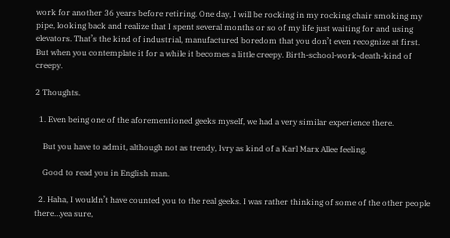work for another 36 years before retiring. One day, I will be rocking in my rocking chair smoking my pipe, looking back and realize that I spent several months or so of my life just waiting for and using elevators. That’s the kind of industrial, manufactured boredom that you don’t even recognize at first. But when you contemplate it for a while it becomes a little creepy. Birth-school-work-death-kind of creepy.

2 Thoughts.

  1. Even being one of the aforementioned geeks myself, we had a very similar experience there.

    But you have to admit, although not as trendy, Ivry as kind of a Karl Marx Allee feeling.

    Good to read you in English man.

  2. Haha, I wouldn’t have counted you to the real geeks. I was rather thinking of some of the other people there…yea sure,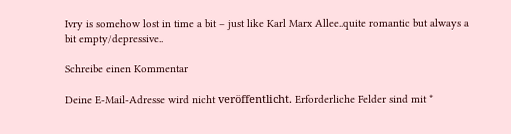Ivry is somehow lost in time a bit – just like Karl Marx Allee..quite romantic but always a bit empty/depressive..

Schreibe einen Kommentar

Deine E-Mail-Adresse wird nicht veröffentlicht. Erforderliche Felder sind mit *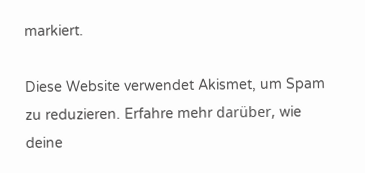markiert.

Diese Website verwendet Akismet, um Spam zu reduzieren. Erfahre mehr darüber, wie deine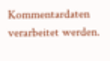Kommentardaten verarbeitet werden.